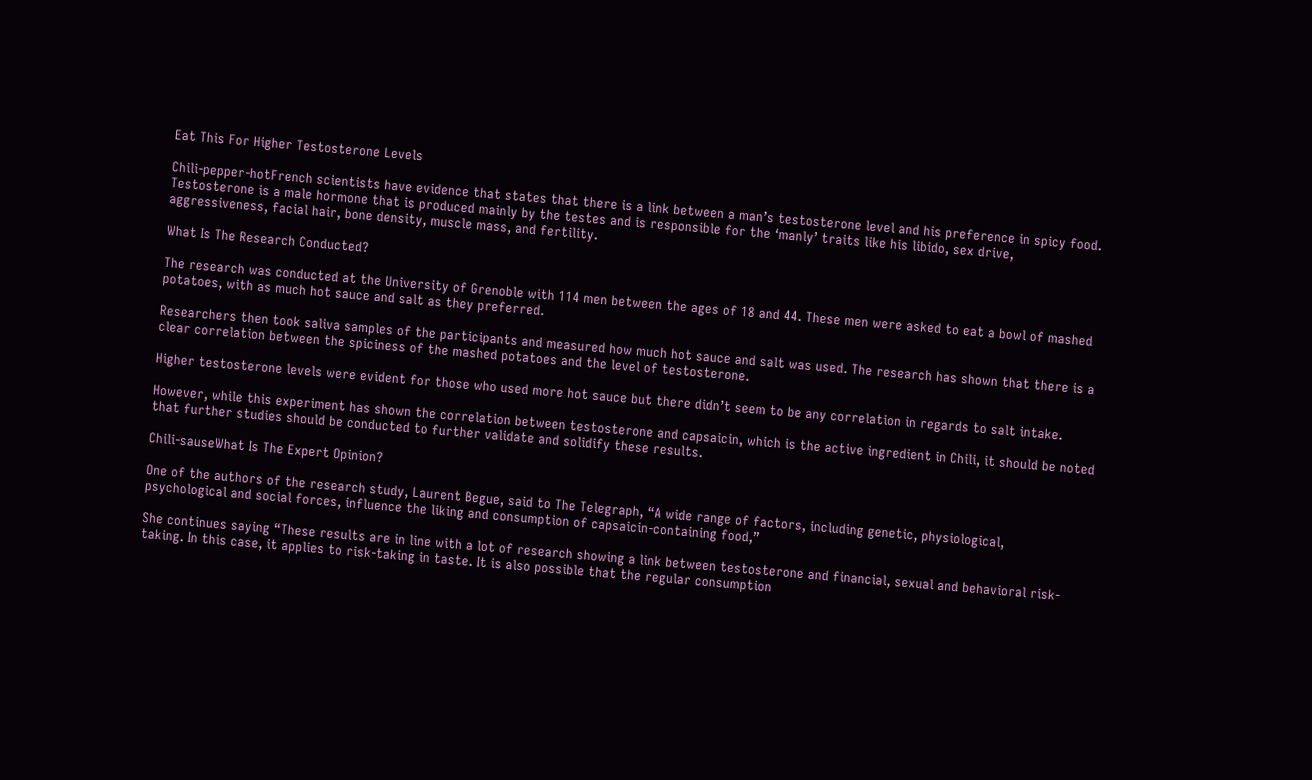Eat This For Higher Testosterone Levels

Chili-pepper-hotFrench scientists have evidence that states that there is a link between a man’s testosterone level and his preference in spicy food. Testosterone is a male hormone that is produced mainly by the testes and is responsible for the ‘manly’ traits like his libido, sex drive, aggressiveness, facial hair, bone density, muscle mass, and fertility.

What Is The Research Conducted?

The research was conducted at the University of Grenoble with 114 men between the ages of 18 and 44. These men were asked to eat a bowl of mashed potatoes, with as much hot sauce and salt as they preferred.

Researchers then took saliva samples of the participants and measured how much hot sauce and salt was used. The research has shown that there is a clear correlation between the spiciness of the mashed potatoes and the level of testosterone.

Higher testosterone levels were evident for those who used more hot sauce but there didn’t seem to be any correlation in regards to salt intake.

However, while this experiment has shown the correlation between testosterone and capsaicin, which is the active ingredient in Chili, it should be noted that further studies should be conducted to further validate and solidify these results.

Chili-sauseWhat Is The Expert Opinion?

One of the authors of the research study, Laurent Begue, said to The Telegraph, “A wide range of factors, including genetic, physiological, psychological and social forces, influence the liking and consumption of capsaicin-containing food,”

She continues saying “These results are in line with a lot of research showing a link between testosterone and financial, sexual and behavioral risk-taking. In this case, it applies to risk-taking in taste. It is also possible that the regular consumption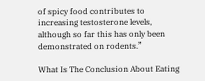of spicy food contributes to increasing testosterone levels, although so far this has only been demonstrated on rodents.”

What Is The Conclusion About Eating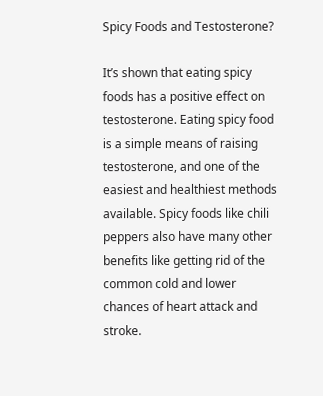Spicy Foods and Testosterone?

It’s shown that eating spicy foods has a positive effect on testosterone. Eating spicy food is a simple means of raising testosterone, and one of the easiest and healthiest methods available. Spicy foods like chili peppers also have many other benefits like getting rid of the common cold and lower chances of heart attack and stroke.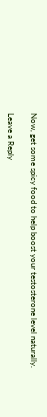Now, get some spicy food to help boost your testosterone level naturally.

Leave a Reply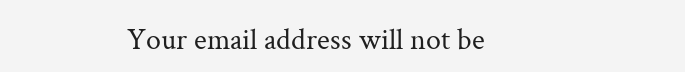Your email address will not be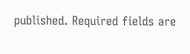published. Required fields are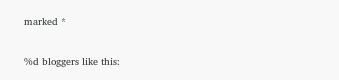marked *

%d bloggers like this: